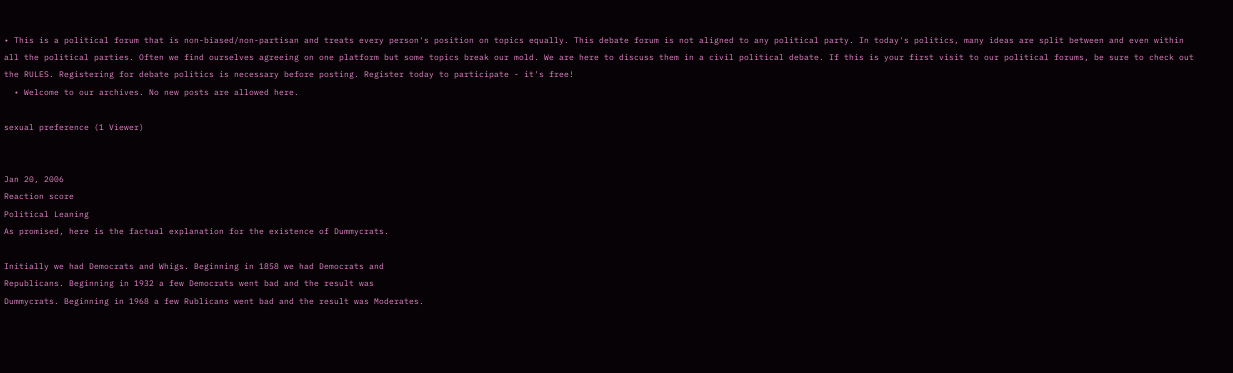• This is a political forum that is non-biased/non-partisan and treats every person's position on topics equally. This debate forum is not aligned to any political party. In today's politics, many ideas are split between and even within all the political parties. Often we find ourselves agreeing on one platform but some topics break our mold. We are here to discuss them in a civil political debate. If this is your first visit to our political forums, be sure to check out the RULES. Registering for debate politics is necessary before posting. Register today to participate - it's free!
  • Welcome to our archives. No new posts are allowed here.

sexual preference (1 Viewer)


Jan 20, 2006
Reaction score
Political Leaning
As promised, here is the factual explanation for the existence of Dummycrats.

Initially we had Democrats and Whigs. Beginning in 1858 we had Democrats and
Republicans. Beginning in 1932 a few Democrats went bad and the result was
Dummycrats. Beginning in 1968 a few Rublicans went bad and the result was Moderates.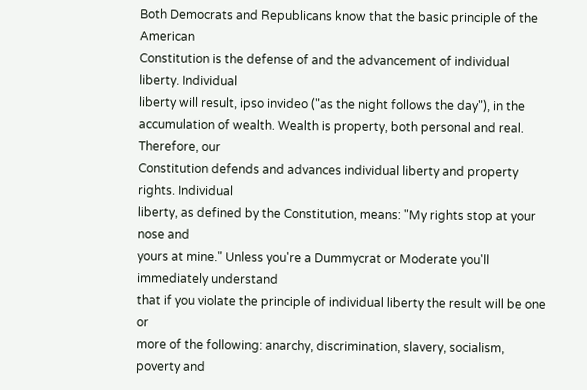Both Democrats and Republicans know that the basic principle of the American
Constitution is the defense of and the advancement of individual liberty. Individual
liberty will result, ipso invideo ("as the night follows the day"), in the
accumulation of wealth. Wealth is property, both personal and real. Therefore, our
Constitution defends and advances individual liberty and property rights. Individual
liberty, as defined by the Constitution, means: "My rights stop at your nose and
yours at mine." Unless you're a Dummycrat or Moderate you'll immediately understand
that if you violate the principle of individual liberty the result will be one or
more of the following: anarchy, discrimination, slavery, socialism, poverty and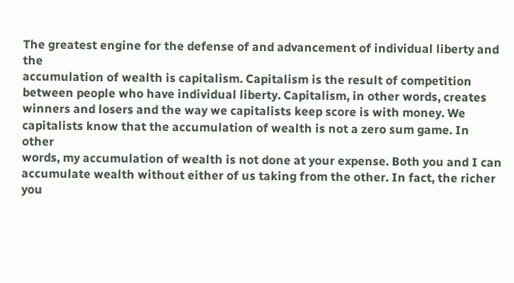The greatest engine for the defense of and advancement of individual liberty and the
accumulation of wealth is capitalism. Capitalism is the result of competition
between people who have individual liberty. Capitalism, in other words, creates
winners and losers and the way we capitalists keep score is with money. We
capitalists know that the accumulation of wealth is not a zero sum game. In other
words, my accumulation of wealth is not done at your expense. Both you and I can
accumulate wealth without either of us taking from the other. In fact, the richer
you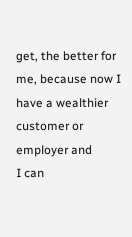get, the better for me, because now I have a wealthier customer or employer and
I can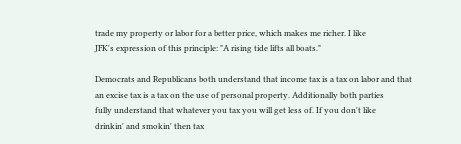trade my property or labor for a better price, which makes me richer. I like
JFK's expression of this principle: "A rising tide lifts all boats."

Democrats and Republicans both understand that income tax is a tax on labor and that
an excise tax is a tax on the use of personal property. Additionally both parties
fully understand that whatever you tax you will get less of. If you don't like
drinkin' and smokin' then tax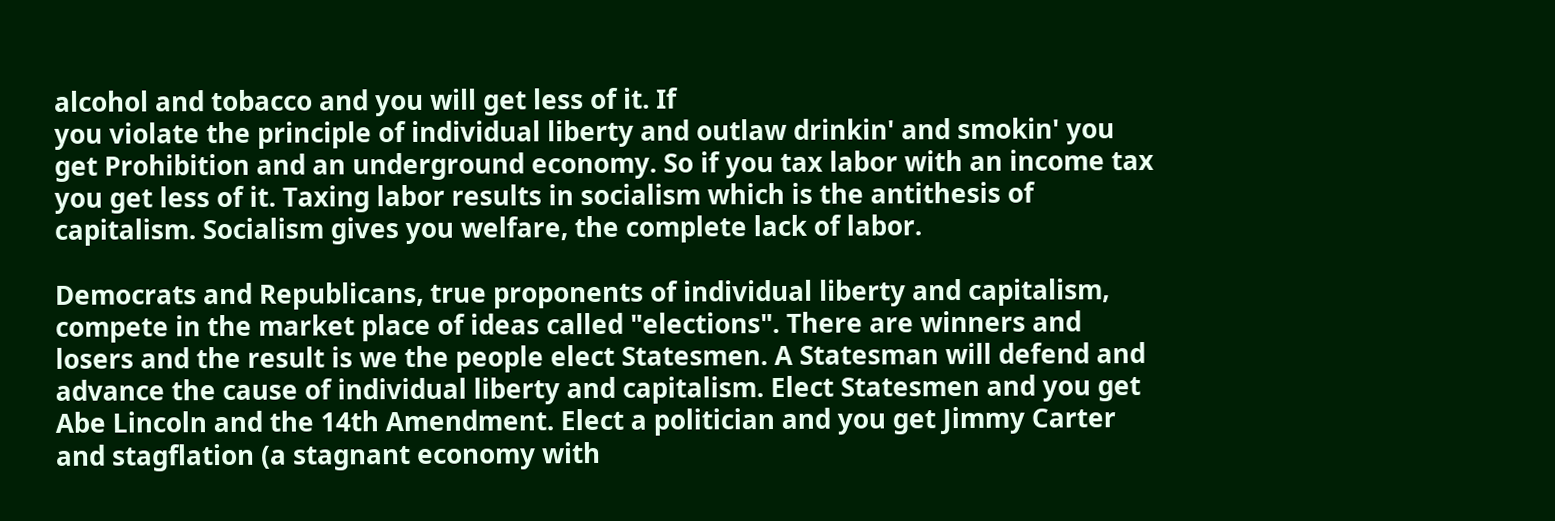alcohol and tobacco and you will get less of it. If
you violate the principle of individual liberty and outlaw drinkin' and smokin' you
get Prohibition and an underground economy. So if you tax labor with an income tax
you get less of it. Taxing labor results in socialism which is the antithesis of
capitalism. Socialism gives you welfare, the complete lack of labor.

Democrats and Republicans, true proponents of individual liberty and capitalism,
compete in the market place of ideas called "elections". There are winners and
losers and the result is we the people elect Statesmen. A Statesman will defend and
advance the cause of individual liberty and capitalism. Elect Statesmen and you get
Abe Lincoln and the 14th Amendment. Elect a politician and you get Jimmy Carter
and stagflation (a stagnant economy with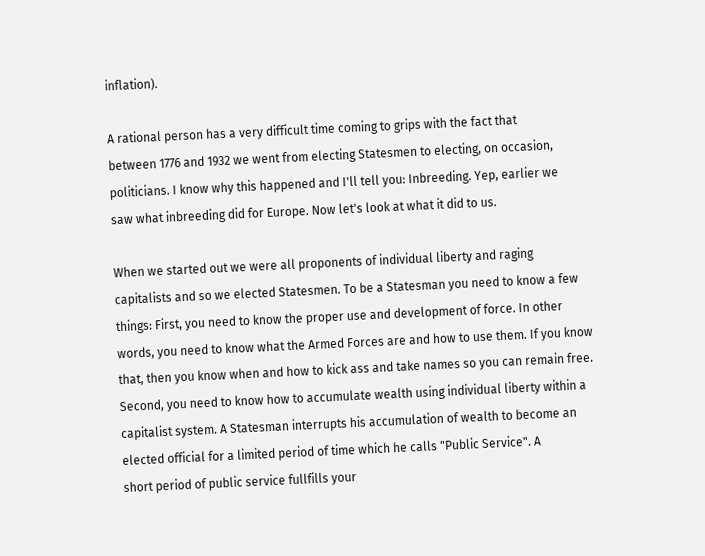inflation).

A rational person has a very difficult time coming to grips with the fact that
between 1776 and 1932 we went from electing Statesmen to electing, on occasion,
politicians. I know why this happened and I'll tell you: Inbreeding. Yep, earlier we
saw what inbreeding did for Europe. Now let's look at what it did to us.

When we started out we were all proponents of individual liberty and raging
capitalists and so we elected Statesmen. To be a Statesman you need to know a few
things: First, you need to know the proper use and development of force. In other
words, you need to know what the Armed Forces are and how to use them. If you know
that, then you know when and how to kick ass and take names so you can remain free.
Second, you need to know how to accumulate wealth using individual liberty within a
capitalist system. A Statesman interrupts his accumulation of wealth to become an
elected official for a limited period of time which he calls "Public Service". A
short period of public service fullfills your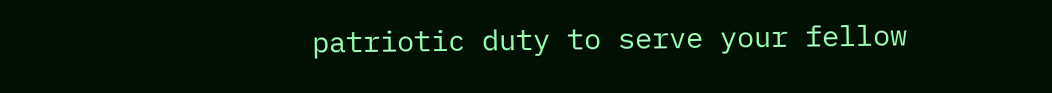patriotic duty to serve your fellow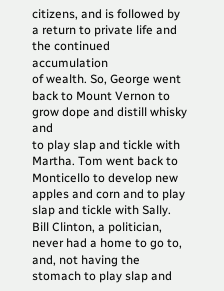citizens, and is followed by a return to private life and the continued accumulation
of wealth. So, George went back to Mount Vernon to grow dope and distill whisky and
to play slap and tickle with Martha. Tom went back to Monticello to develop new
apples and corn and to play slap and tickle with Sally. Bill Clinton, a politician,
never had a home to go to, and, not having the stomach to play slap and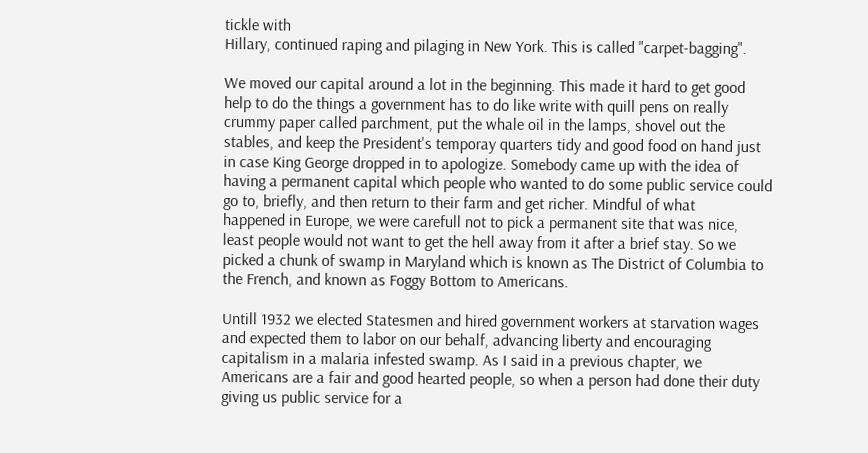tickle with
Hillary, continued raping and pilaging in New York. This is called "carpet-bagging".

We moved our capital around a lot in the beginning. This made it hard to get good
help to do the things a government has to do like write with quill pens on really
crummy paper called parchment, put the whale oil in the lamps, shovel out the
stables, and keep the President's temporay quarters tidy and good food on hand just
in case King George dropped in to apologize. Somebody came up with the idea of
having a permanent capital which people who wanted to do some public service could
go to, briefly, and then return to their farm and get richer. Mindful of what
happened in Europe, we were carefull not to pick a permanent site that was nice,
least people would not want to get the hell away from it after a brief stay. So we
picked a chunk of swamp in Maryland which is known as The District of Columbia to
the French, and known as Foggy Bottom to Americans.

Untill 1932 we elected Statesmen and hired government workers at starvation wages
and expected them to labor on our behalf, advancing liberty and encouraging
capitalism in a malaria infested swamp. As I said in a previous chapter, we
Americans are a fair and good hearted people, so when a person had done their duty
giving us public service for a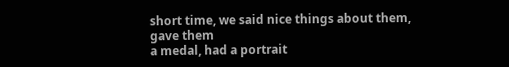short time, we said nice things about them, gave them
a medal, had a portrait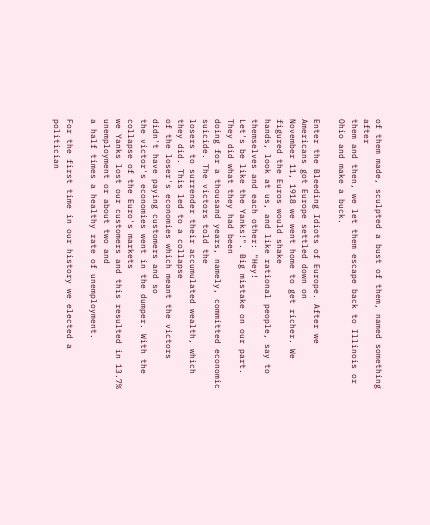of them made, sculpted a bust of them, named something after
them and then, we let them escape back to Illinois or Ohio and make a buck.

Enter the Bleeding Idiots of Europe. After we Americans got Europe settled down on
November 11, 1918 we went home to get richer. We figured the Euros would shake
hands, look at us, and like rational people, say to themselves and each other: "Hey!
Let's be like the Yanks!". Big mistake on our part. They did what they had been
doing for a thousand years, namely, committed economic suicide. The victors told the
losers to surrender their accumulated wealth, which they did. This led to a collapse
of the loser's economies which meant the victors didn't have paying customers and so
the victor's economies went in the dumper. With the collapse of the Euro's markets
we Yanks lost our customers and this resulted in 13.7% unemployment or about two and
a half times a healthy rate of unemployment.

For the first time in our history we elected a politician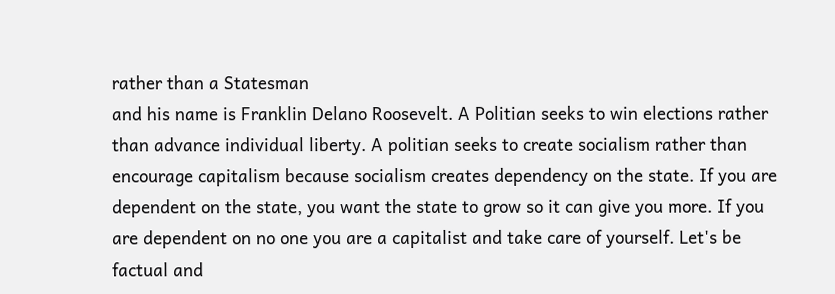rather than a Statesman
and his name is Franklin Delano Roosevelt. A Politian seeks to win elections rather
than advance individual liberty. A politian seeks to create socialism rather than
encourage capitalism because socialism creates dependency on the state. If you are
dependent on the state, you want the state to grow so it can give you more. If you
are dependent on no one you are a capitalist and take care of yourself. Let's be
factual and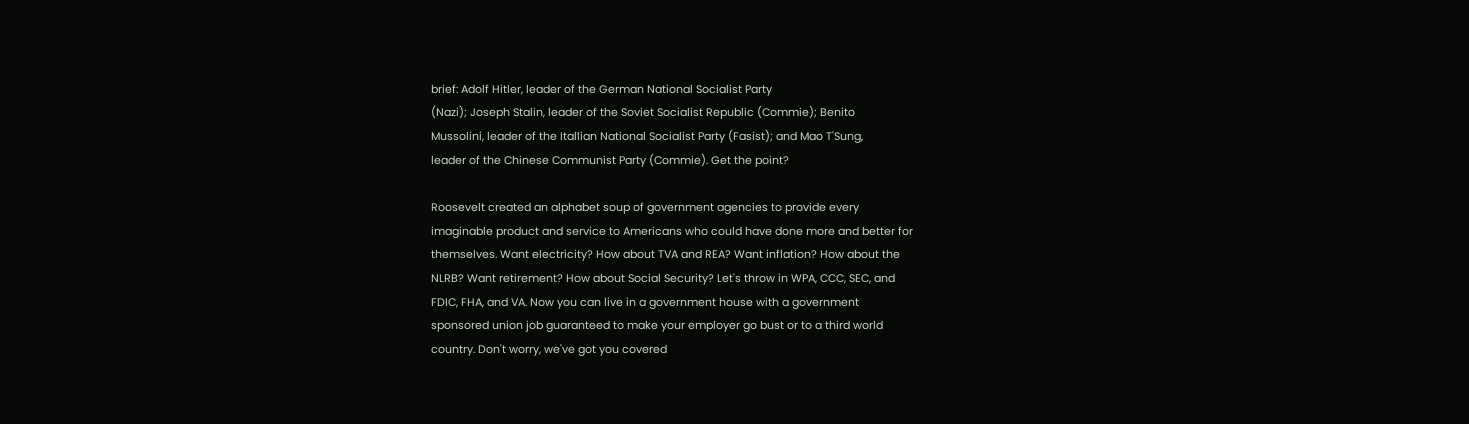brief: Adolf Hitler, leader of the German National Socialist Party
(Nazi); Joseph Stalin, leader of the Soviet Socialist Republic (Commie); Benito
Mussolini, leader of the Itallian National Socialist Party (Fasist); and Mao T'Sung,
leader of the Chinese Communist Party (Commie). Get the point?

Roosevelt created an alphabet soup of government agencies to provide every
imaginable product and service to Americans who could have done more and better for
themselves. Want electricity? How about TVA and REA? Want inflation? How about the
NLRB? Want retirement? How about Social Security? Let's throw in WPA, CCC, SEC, and
FDIC, FHA, and VA. Now you can live in a government house with a government
sponsored union job guaranteed to make your employer go bust or to a third world
country. Don't worry, we've got you covered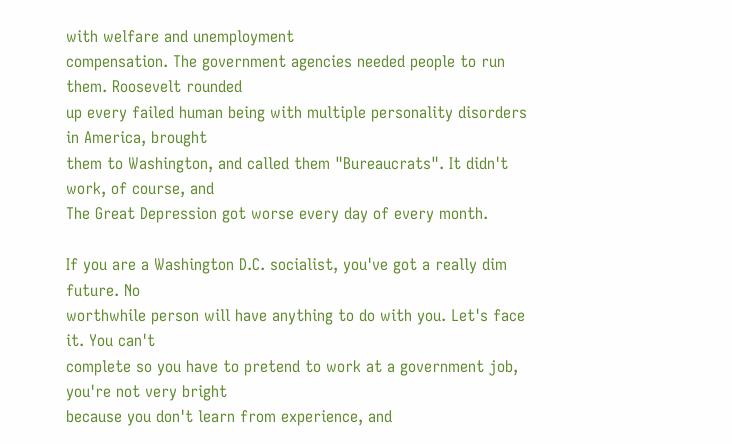with welfare and unemployment
compensation. The government agencies needed people to run them. Roosevelt rounded
up every failed human being with multiple personality disorders in America, brought
them to Washington, and called them "Bureaucrats". It didn't work, of course, and
The Great Depression got worse every day of every month.

If you are a Washington D.C. socialist, you've got a really dim future. No
worthwhile person will have anything to do with you. Let's face it. You can't
complete so you have to pretend to work at a government job, you're not very bright
because you don't learn from experience, and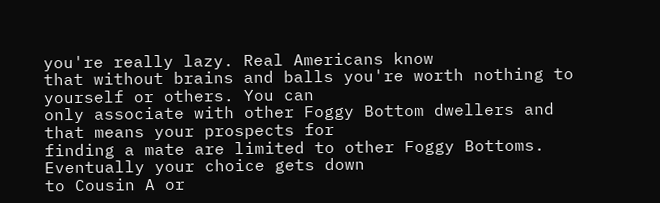you're really lazy. Real Americans know
that without brains and balls you're worth nothing to yourself or others. You can
only associate with other Foggy Bottom dwellers and that means your prospects for
finding a mate are limited to other Foggy Bottoms. Eventually your choice gets down
to Cousin A or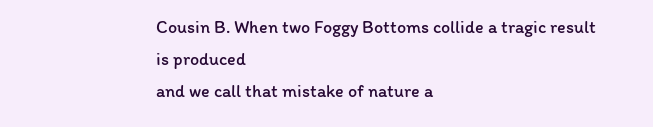Cousin B. When two Foggy Bottoms collide a tragic result is produced
and we call that mistake of nature a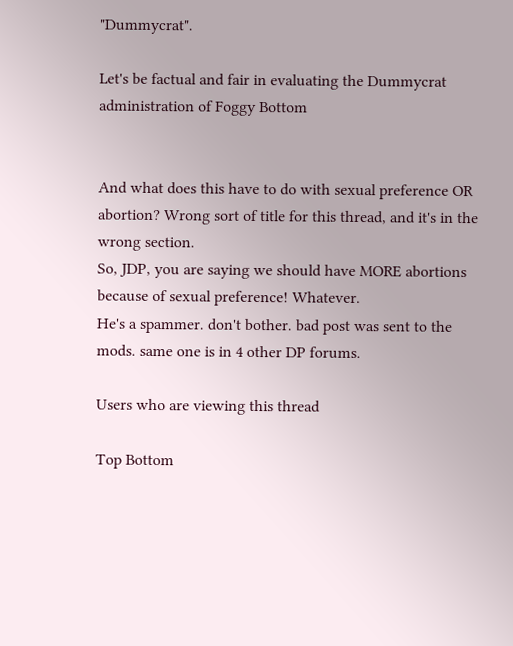"Dummycrat".

Let's be factual and fair in evaluating the Dummycrat administration of Foggy Bottom


And what does this have to do with sexual preference OR abortion? Wrong sort of title for this thread, and it's in the wrong section.
So, JDP, you are saying we should have MORE abortions because of sexual preference! Whatever.
He's a spammer. don't bother. bad post was sent to the mods. same one is in 4 other DP forums.

Users who are viewing this thread

Top Bottom